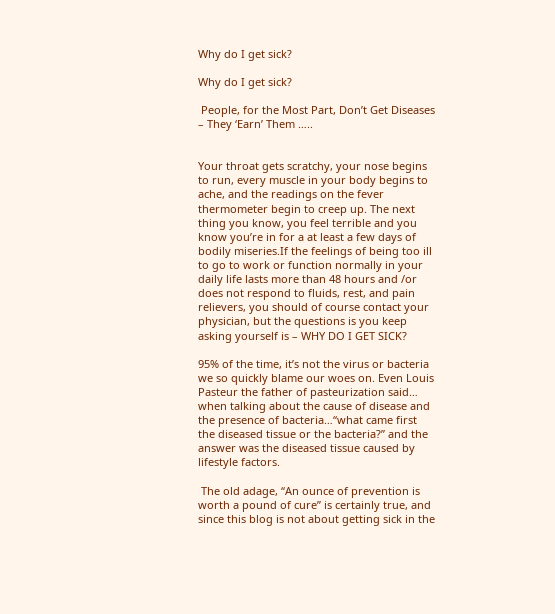Why do I get sick?

Why do I get sick?

 People, for the Most Part, Don’t Get Diseases – They ‘Earn’ Them …..


Your throat gets scratchy, your nose begins to run, every muscle in your body begins to ache, and the readings on the fever thermometer begin to creep up. The next thing you know, you feel terrible and you know you’re in for a at least a few days of bodily miseries.If the feelings of being too ill to go to work or function normally in your daily life lasts more than 48 hours and /or does not respond to fluids, rest, and pain relievers, you should of course contact your physician, but the questions is you keep asking yourself is – WHY DO I GET SICK?

95% of the time, it’s not the virus or bacteria we so quickly blame our woes on. Even Louis Pasteur the father of pasteurization said… when talking about the cause of disease and the presence of bacteria…“what came first the diseased tissue or the bacteria?” and the answer was the diseased tissue caused by lifestyle factors.

 The old adage, “An ounce of prevention is worth a pound of cure” is certainly true, and since this blog is not about getting sick in the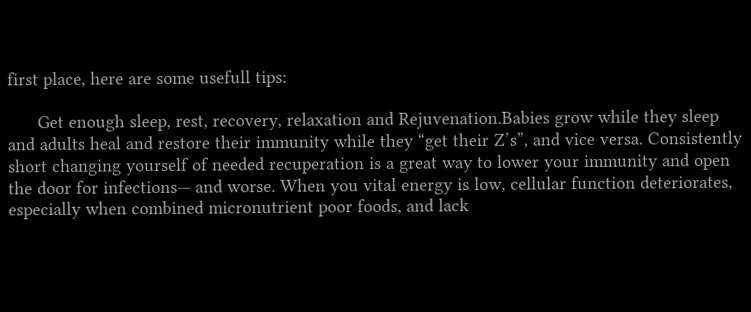first place, here are some usefull tips:

      Get enough sleep, rest, recovery, relaxation and Rejuvenation.Babies grow while they sleep and adults heal and restore their immunity while they “get their Z’s”, and vice versa. Consistently short changing yourself of needed recuperation is a great way to lower your immunity and open the door for infections— and worse. When you vital energy is low, cellular function deteriorates, especially when combined micronutrient poor foods, and lack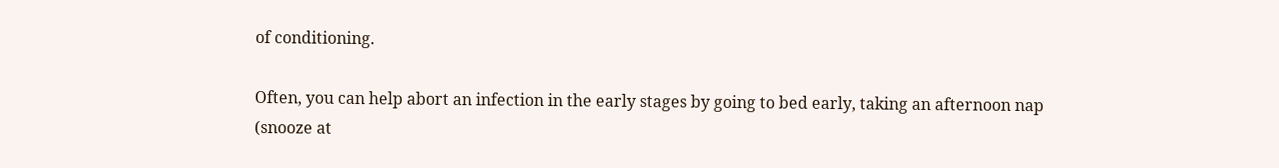of conditioning.

Often, you can help abort an infection in the early stages by going to bed early, taking an afternoon nap (snooze at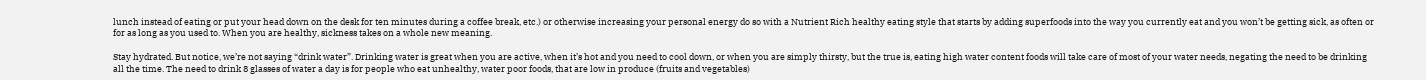lunch instead of eating or put your head down on the desk for ten minutes during a coffee break, etc.) or otherwise increasing your personal energy do so with a Nutrient Rich healthy eating style that starts by adding superfoods into the way you currently eat and you won’t be getting sick, as often or for as long as you used to. When you are healthy, sickness takes on a whole new meaning.

Stay hydrated. But notice, we’re not saying “drink water”. Drinking water is great when you are active, when it’s hot and you need to cool down, or when you are simply thirsty, but the true is, eating high water content foods will take care of most of your water needs, negating the need to be drinking all the time. The need to drink 8 glasses of water a day is for people who eat unhealthy, water poor foods, that are low in produce (fruits and vegetables)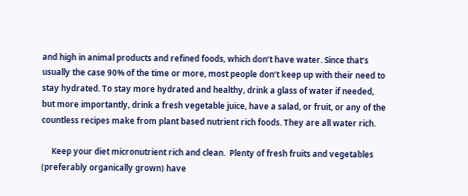and high in animal products and refined foods, which don’t have water. Since that’s usually the case 90% of the time or more, most people don’t keep up with their need to stay hydrated. To stay more hydrated and healthy, drink a glass of water if needed, but more importantly, drink a fresh vegetable juice, have a salad, or fruit, or any of the countless recipes make from plant based nutrient rich foods. They are all water rich.

     Keep your diet micronutrient rich and clean.  Plenty of fresh fruits and vegetables (preferably organically grown) have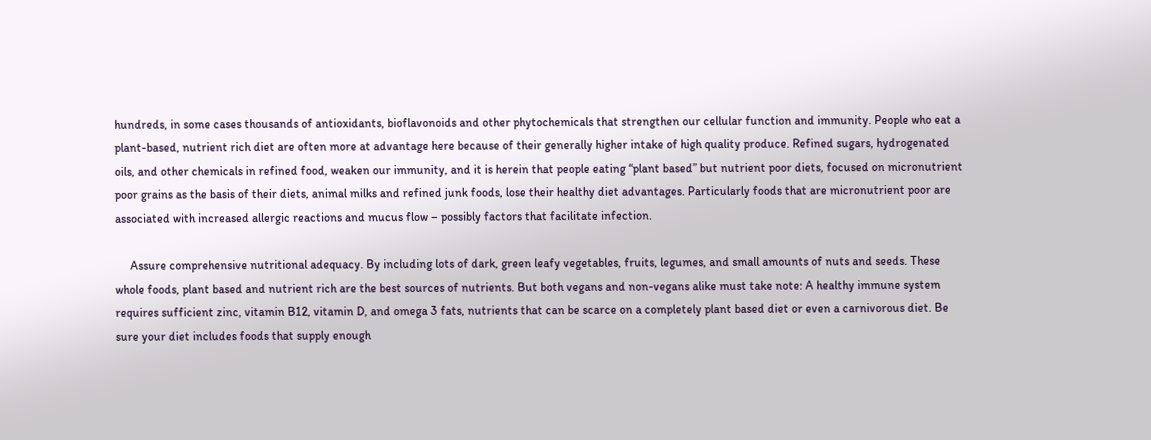hundreds, in some cases thousands of antioxidants, bioflavonoids and other phytochemicals that strengthen our cellular function and immunity. People who eat a plant-based, nutrient rich diet are often more at advantage here because of their generally higher intake of high quality produce. Refined sugars, hydrogenated oils, and other chemicals in refined food, weaken our immunity, and it is herein that people eating “plant based” but nutrient poor diets, focused on micronutrient poor grains as the basis of their diets, animal milks and refined junk foods, lose their healthy diet advantages. Particularly foods that are micronutrient poor are associated with increased allergic reactions and mucus flow – possibly factors that facilitate infection.

     Assure comprehensive nutritional adequacy. By including lots of dark, green leafy vegetables, fruits, legumes, and small amounts of nuts and seeds. These whole foods, plant based and nutrient rich are the best sources of nutrients. But both vegans and non-vegans alike must take note: A healthy immune system requires sufficient zinc, vitamin B12, vitamin D, and omega 3 fats, nutrients that can be scarce on a completely plant based diet or even a carnivorous diet. Be sure your diet includes foods that supply enough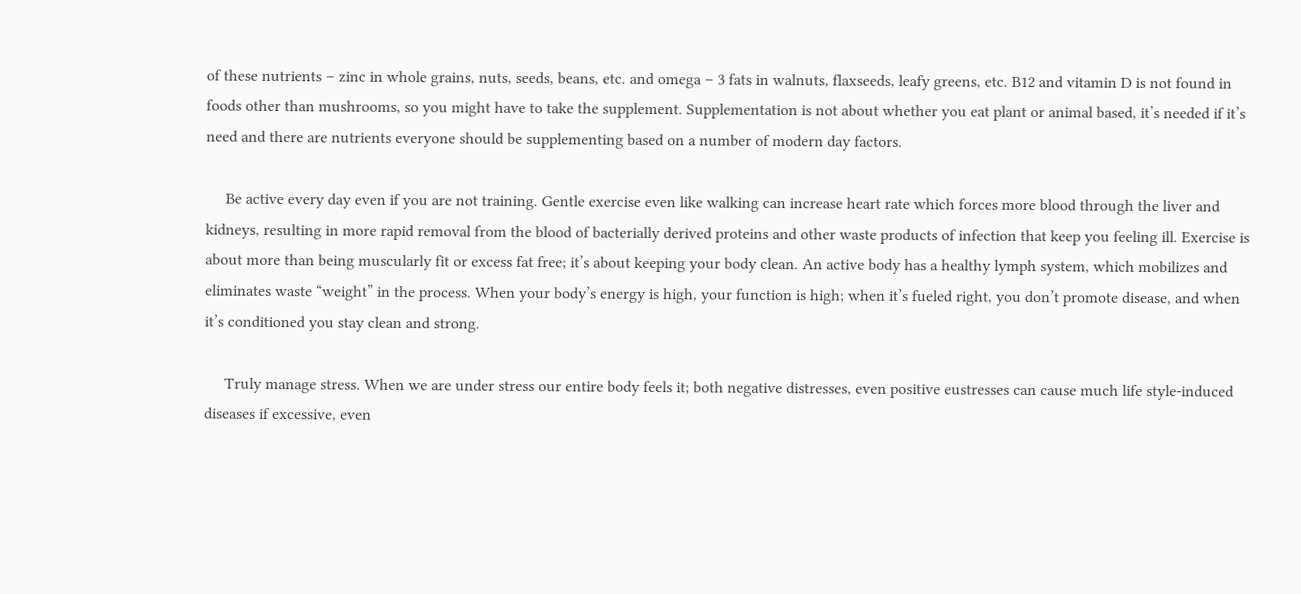of these nutrients – zinc in whole grains, nuts, seeds, beans, etc. and omega – 3 fats in walnuts, flaxseeds, leafy greens, etc. B12 and vitamin D is not found in foods other than mushrooms, so you might have to take the supplement. Supplementation is not about whether you eat plant or animal based, it’s needed if it’s need and there are nutrients everyone should be supplementing based on a number of modern day factors.

     Be active every day even if you are not training. Gentle exercise even like walking can increase heart rate which forces more blood through the liver and kidneys, resulting in more rapid removal from the blood of bacterially derived proteins and other waste products of infection that keep you feeling ill. Exercise is about more than being muscularly fit or excess fat free; it’s about keeping your body clean. An active body has a healthy lymph system, which mobilizes and eliminates waste “weight” in the process. When your body’s energy is high, your function is high; when it’s fueled right, you don’t promote disease, and when it’s conditioned you stay clean and strong.

     Truly manage stress. When we are under stress our entire body feels it; both negative distresses, even positive eustresses can cause much life style-induced diseases if excessive, even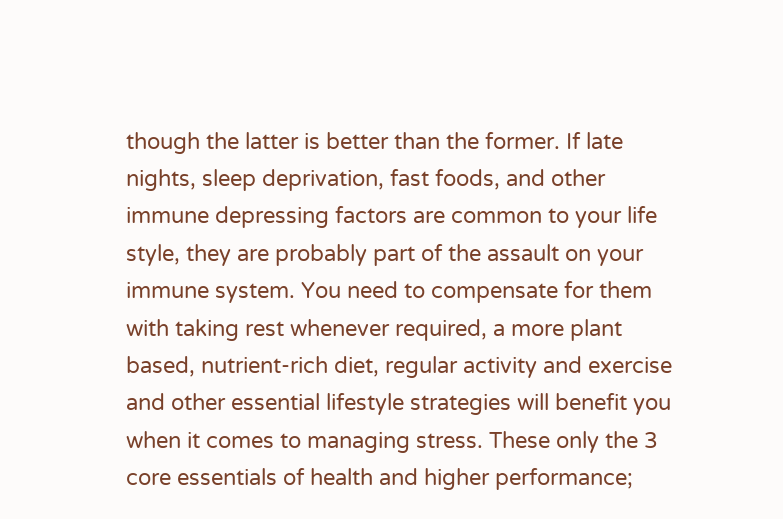though the latter is better than the former. If late nights, sleep deprivation, fast foods, and other immune depressing factors are common to your life style, they are probably part of the assault on your immune system. You need to compensate for them with taking rest whenever required, a more plant based, nutrient-rich diet, regular activity and exercise and other essential lifestyle strategies will benefit you when it comes to managing stress. These only the 3 core essentials of health and higher performance;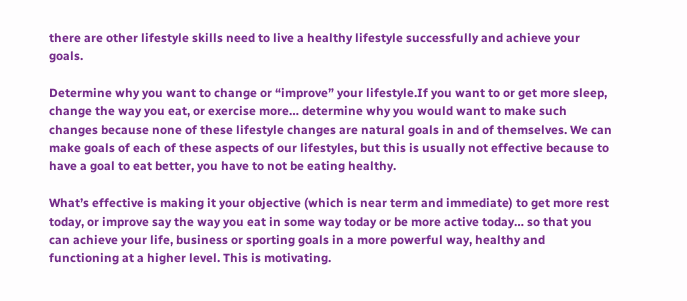there are other lifestyle skills need to live a healthy lifestyle successfully and achieve your goals.

Determine why you want to change or “improve” your lifestyle.If you want to or get more sleep, change the way you eat, or exercise more… determine why you would want to make such changes because none of these lifestyle changes are natural goals in and of themselves. We can make goals of each of these aspects of our lifestyles, but this is usually not effective because to have a goal to eat better, you have to not be eating healthy.

What’s effective is making it your objective (which is near term and immediate) to get more rest today, or improve say the way you eat in some way today or be more active today… so that you can achieve your life, business or sporting goals in a more powerful way, healthy and functioning at a higher level. This is motivating.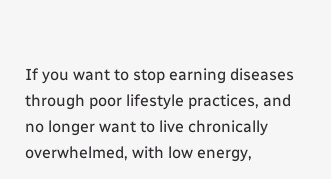If you want to stop earning diseases through poor lifestyle practices, and no longer want to live chronically overwhelmed, with low energy,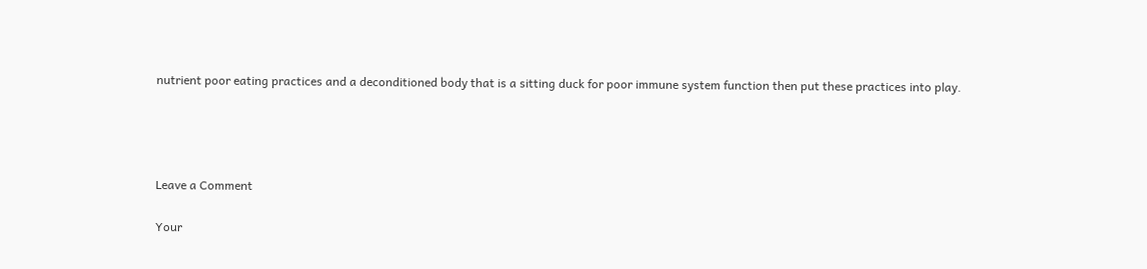nutrient poor eating practices and a deconditioned body that is a sitting duck for poor immune system function then put these practices into play.




Leave a Comment

Your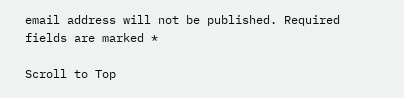email address will not be published. Required fields are marked *

Scroll to Top